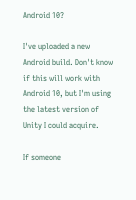Android 10?

I've uploaded a new Android build. Don't know if this will work with Android 10, but I'm using the latest version of Unity I could acquire.

If someone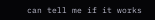can tell me if it works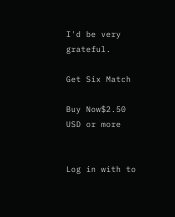I'd be very grateful.

Get Six Match

Buy Now$2.50 USD or more


Log in with to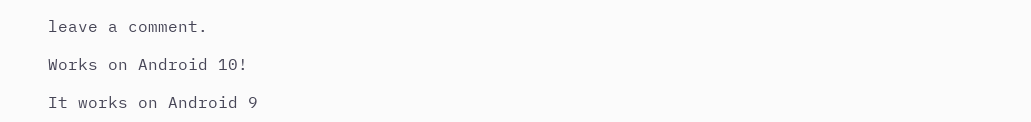leave a comment.

Works on Android 10!

It works on Android 9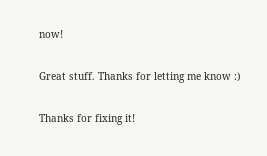now!

Great stuff. Thanks for letting me know :)

Thanks for fixing it!